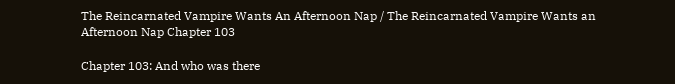The Reincarnated Vampire Wants An Afternoon Nap / The Reincarnated Vampire Wants an Afternoon Nap Chapter 103

Chapter 103: And who was there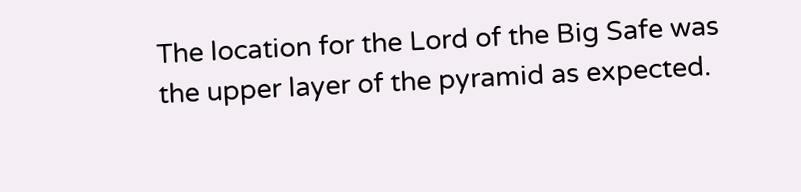The location for the Lord of the Big Safe was the upper layer of the pyramid as expected.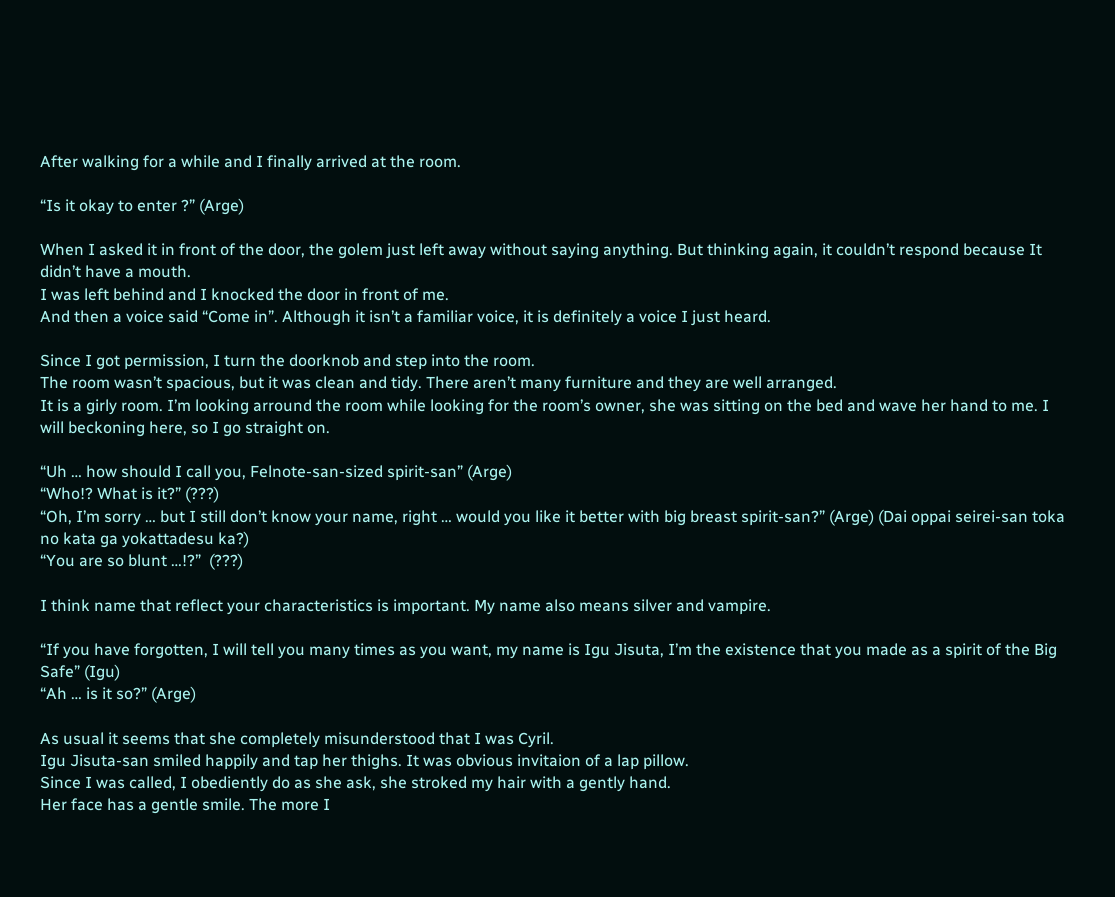After walking for a while and I finally arrived at the room.

“Is it okay to enter ?” (Arge)

When I asked it in front of the door, the golem just left away without saying anything. But thinking again, it couldn’t respond because It didn’t have a mouth.
I was left behind and I knocked the door in front of me.
And then a voice said “Come in”. Although it isn’t a familiar voice, it is definitely a voice I just heard.

Since I got permission, I turn the doorknob and step into the room.
The room wasn’t spacious, but it was clean and tidy. There aren’t many furniture and they are well arranged.
It is a girly room. I’m looking arround the room while looking for the room’s owner, she was sitting on the bed and wave her hand to me. I will beckoning here, so I go straight on.

“Uh … how should I call you, Felnote-san-sized spirit-san” (Arge)
“Who!? What is it?” (???)
“Oh, I’m sorry … but I still don’t know your name, right … would you like it better with big breast spirit-san?” (Arge) (Dai oppai seirei-san toka no kata ga yokattadesu ka?)
“You are so blunt …!?”  (???)

I think name that reflect your characteristics is important. My name also means silver and vampire.

“If you have forgotten, I will tell you many times as you want, my name is Igu Jisuta, I’m the existence that you made as a spirit of the Big Safe” (Igu)
“Ah … is it so?” (Arge)

As usual it seems that she completely misunderstood that I was Cyril.
Igu Jisuta-san smiled happily and tap her thighs. It was obvious invitaion of a lap pillow.
Since I was called, I obediently do as she ask, she stroked my hair with a gently hand.
Her face has a gentle smile. The more I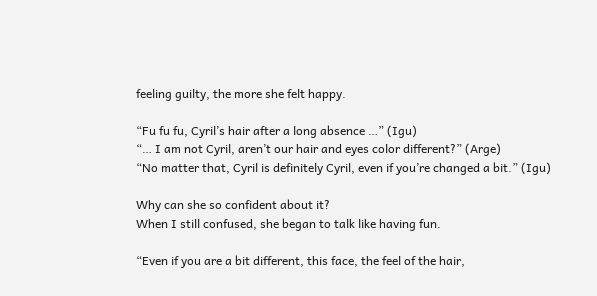feeling guilty, the more she felt happy.

“Fu fu fu, Cyril’s hair after a long absence …” (Igu)
“… I am not Cyril, aren’t our hair and eyes color different?” (Arge)
“No matter that, Cyril is definitely Cyril, even if you’re changed a bit.” (Igu)

Why can she so confident about it?
When I still confused, she began to talk like having fun.

“Even if you are a bit different, this face, the feel of the hair,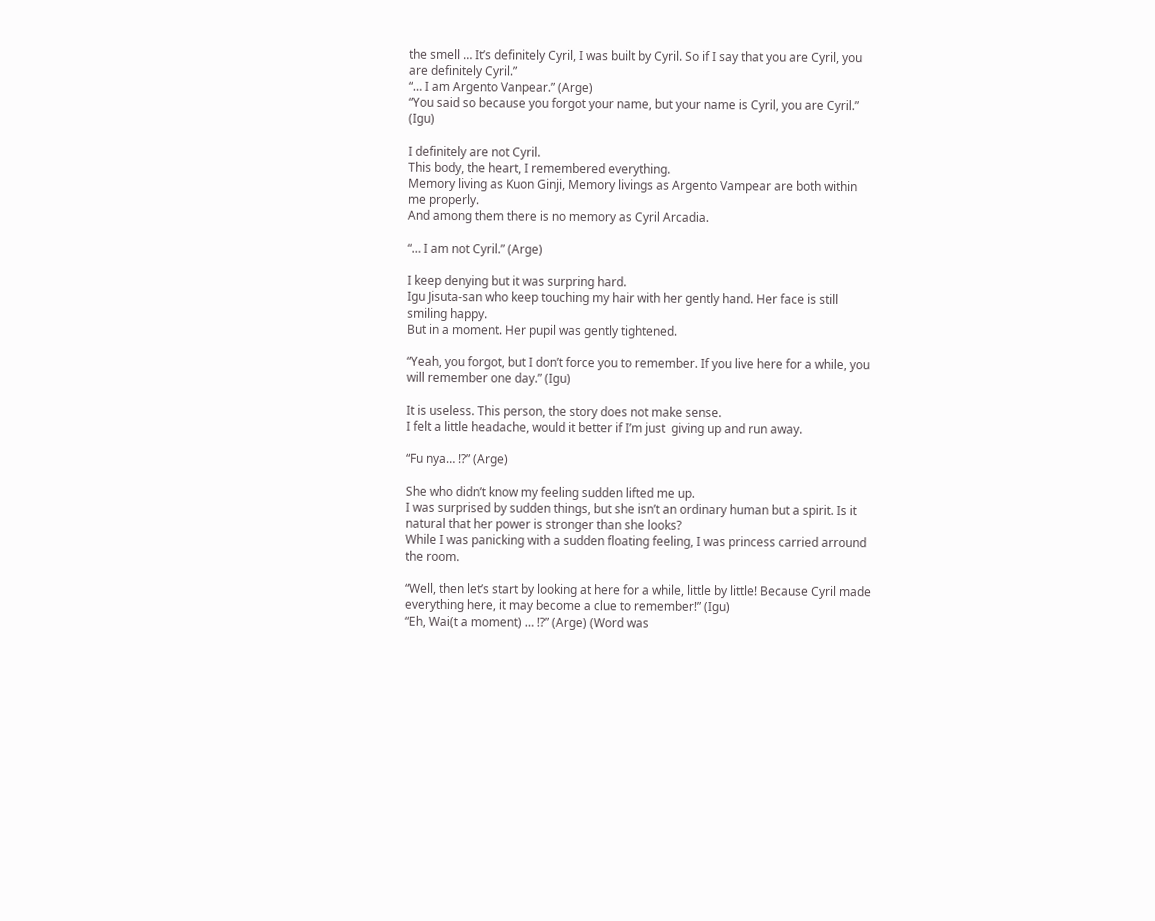the smell … It’s definitely Cyril, I was built by Cyril. So if I say that you are Cyril, you are definitely Cyril.”
“… I am Argento Vanpear.” (Arge)
“You said so because you forgot your name, but your name is Cyril, you are Cyril.” (Igu)

I definitely are not Cyril.
This body, the heart, I remembered everything.
Memory living as Kuon Ginji, Memory livings as Argento Vampear are both within me properly.
And among them there is no memory as Cyril Arcadia.

“… I am not Cyril.” (Arge)

I keep denying but it was surpring hard.
Igu Jisuta-san who keep touching my hair with her gently hand. Her face is still smiling happy.
But in a moment. Her pupil was gently tightened.

“Yeah, you forgot, but I don’t force you to remember. If you live here for a while, you will remember one day.” (Igu)

It is useless. This person, the story does not make sense.
I felt a little headache, would it better if I’m just  giving up and run away.

“Fu nya… !?” (Arge)

She who didn’t know my feeling sudden lifted me up.
I was surprised by sudden things, but she isn’t an ordinary human but a spirit. Is it natural that her power is stronger than she looks?
While I was panicking with a sudden floating feeling, I was princess carried arround the room.

“Well, then let’s start by looking at here for a while, little by little! Because Cyril made everything here, it may become a clue to remember!” (Igu)
“Eh, Wai(t a moment) … !?” (Arge) (Word was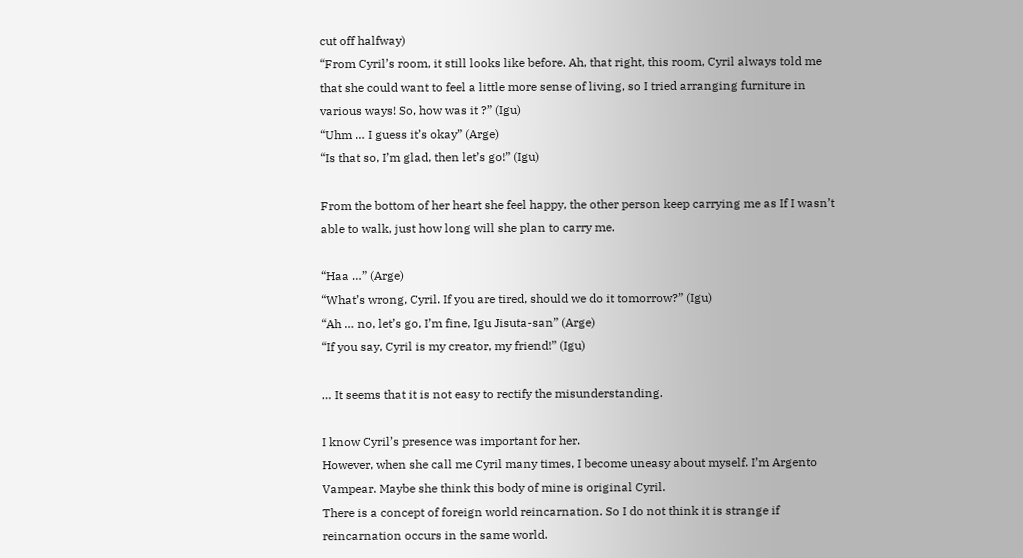cut off halfway)
“From Cyril’s room, it still looks like before. Ah, that right, this room, Cyril always told me that she could want to feel a little more sense of living, so I tried arranging furniture in various ways! So, how was it ?” (Igu)
“Uhm … I guess it’s okay” (Arge)
“Is that so, I’m glad, then let’s go!” (Igu)

From the bottom of her heart she feel happy, the other person keep carrying me as If I wasn’t able to walk, just how long will she plan to carry me.

“Haa …” (Arge)
“What’s wrong, Cyril. If you are tired, should we do it tomorrow?” (Igu)
“Ah … no, let’s go, I’m fine, Igu Jisuta-san” (Arge)
“If you say, Cyril is my creator, my friend!” (Igu)

… It seems that it is not easy to rectify the misunderstanding.

I know Cyril’s presence was important for her.
However, when she call me Cyril many times, I become uneasy about myself. I’m Argento Vampear. Maybe she think this body of mine is original Cyril.
There is a concept of foreign world reincarnation. So I do not think it is strange if reincarnation occurs in the same world.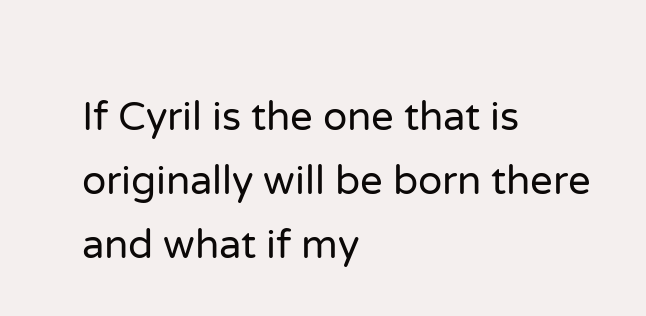If Cyril is the one that is originally will be born there and what if my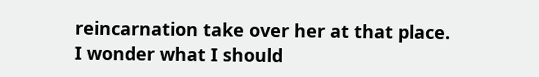reincarnation take over her at that place.
I wonder what I should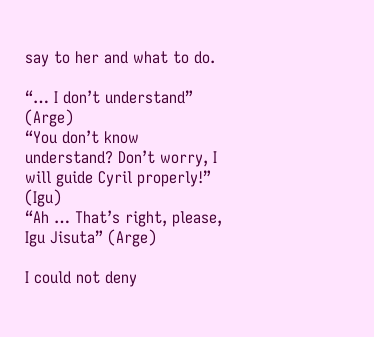say to her and what to do.

“… I don’t understand” (Arge)
“You don’t know understand? Don’t worry, I will guide Cyril properly!” (Igu)
“Ah … That’s right, please, Igu Jisuta” (Arge)

I could not deny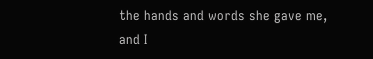the hands and words she gave me, and I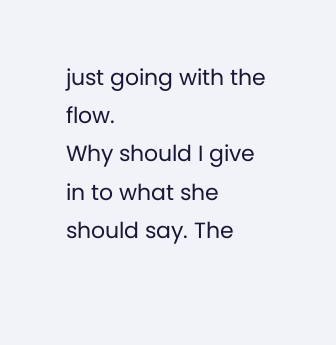just going with the flow.
Why should I give in to what she should say. The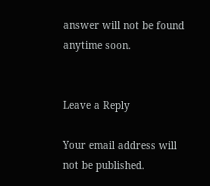answer will not be found anytime soon.


Leave a Reply

Your email address will not be published.